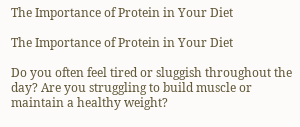The Importance of Protein in Your Diet

The Importance of Protein in Your Diet

Do you often feel tired or sluggish throughout the day? Are you struggling to build muscle or maintain a healthy weight?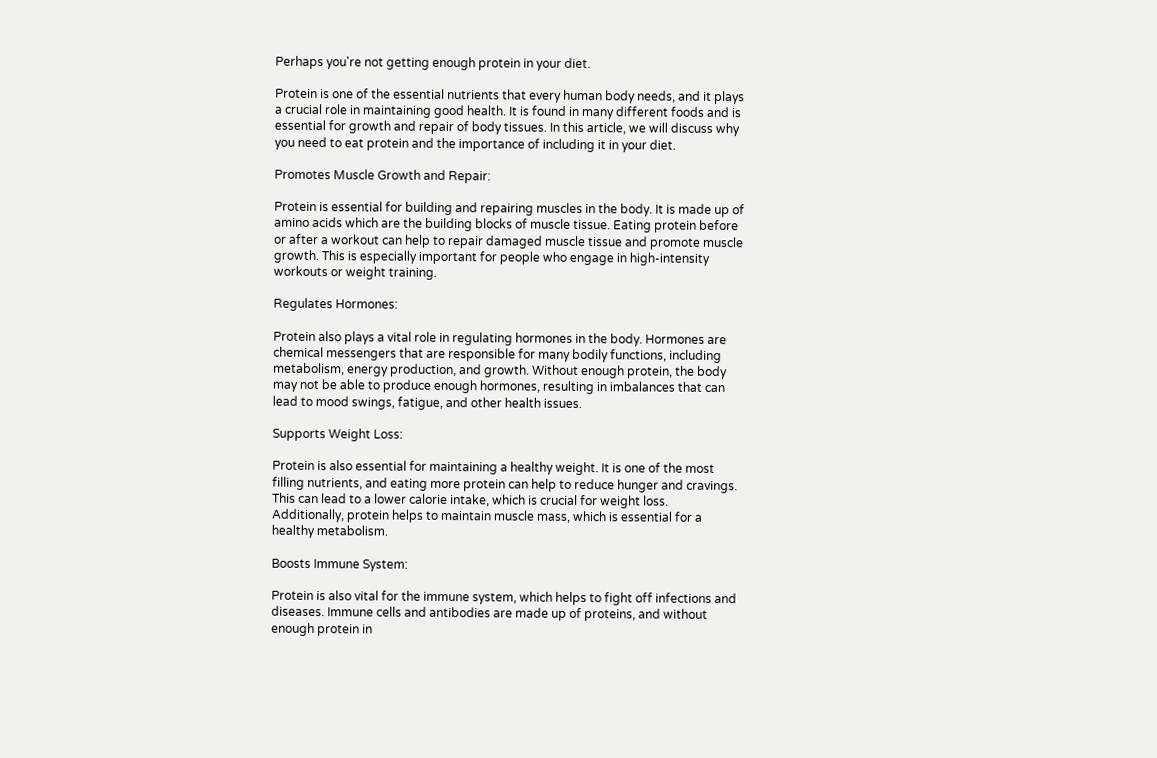Perhaps you're not getting enough protein in your diet.

Protein is one of the essential nutrients that every human body needs, and it plays a crucial role in maintaining good health. It is found in many different foods and is essential for growth and repair of body tissues. In this article, we will discuss why you need to eat protein and the importance of including it in your diet.

Promotes Muscle Growth and Repair:

Protein is essential for building and repairing muscles in the body. It is made up of amino acids which are the building blocks of muscle tissue. Eating protein before or after a workout can help to repair damaged muscle tissue and promote muscle growth. This is especially important for people who engage in high-intensity workouts or weight training.

Regulates Hormones:

Protein also plays a vital role in regulating hormones in the body. Hormones are chemical messengers that are responsible for many bodily functions, including metabolism, energy production, and growth. Without enough protein, the body may not be able to produce enough hormones, resulting in imbalances that can lead to mood swings, fatigue, and other health issues.

Supports Weight Loss:

Protein is also essential for maintaining a healthy weight. It is one of the most filling nutrients, and eating more protein can help to reduce hunger and cravings. This can lead to a lower calorie intake, which is crucial for weight loss. Additionally, protein helps to maintain muscle mass, which is essential for a healthy metabolism.

Boosts Immune System:

Protein is also vital for the immune system, which helps to fight off infections and diseases. Immune cells and antibodies are made up of proteins, and without enough protein in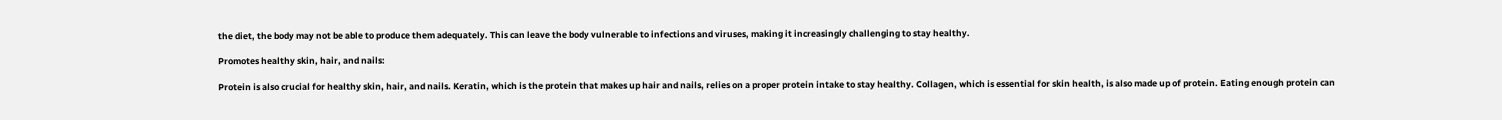the diet, the body may not be able to produce them adequately. This can leave the body vulnerable to infections and viruses, making it increasingly challenging to stay healthy.

Promotes healthy skin, hair, and nails:

Protein is also crucial for healthy skin, hair, and nails. Keratin, which is the protein that makes up hair and nails, relies on a proper protein intake to stay healthy. Collagen, which is essential for skin health, is also made up of protein. Eating enough protein can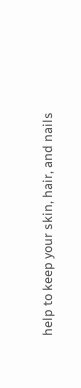help to keep your skin, hair, and nails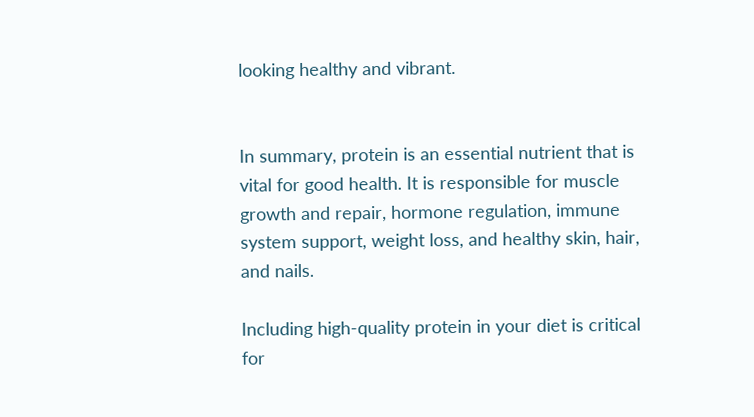looking healthy and vibrant.


In summary, protein is an essential nutrient that is vital for good health. It is responsible for muscle growth and repair, hormone regulation, immune system support, weight loss, and healthy skin, hair, and nails.

Including high-quality protein in your diet is critical for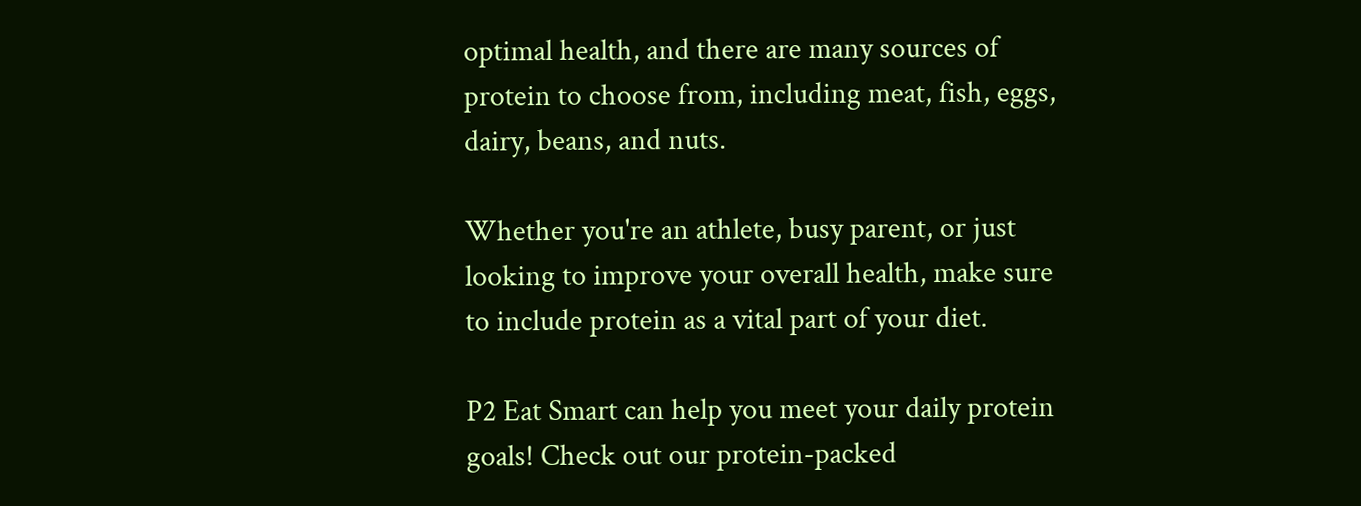optimal health, and there are many sources of protein to choose from, including meat, fish, eggs, dairy, beans, and nuts.

Whether you're an athlete, busy parent, or just looking to improve your overall health, make sure to include protein as a vital part of your diet.

P2 Eat Smart can help you meet your daily protein goals! Check out our protein-packed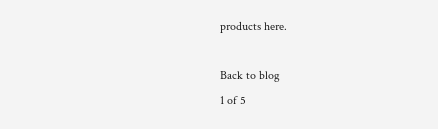products here.

Back to blog
1 of 5